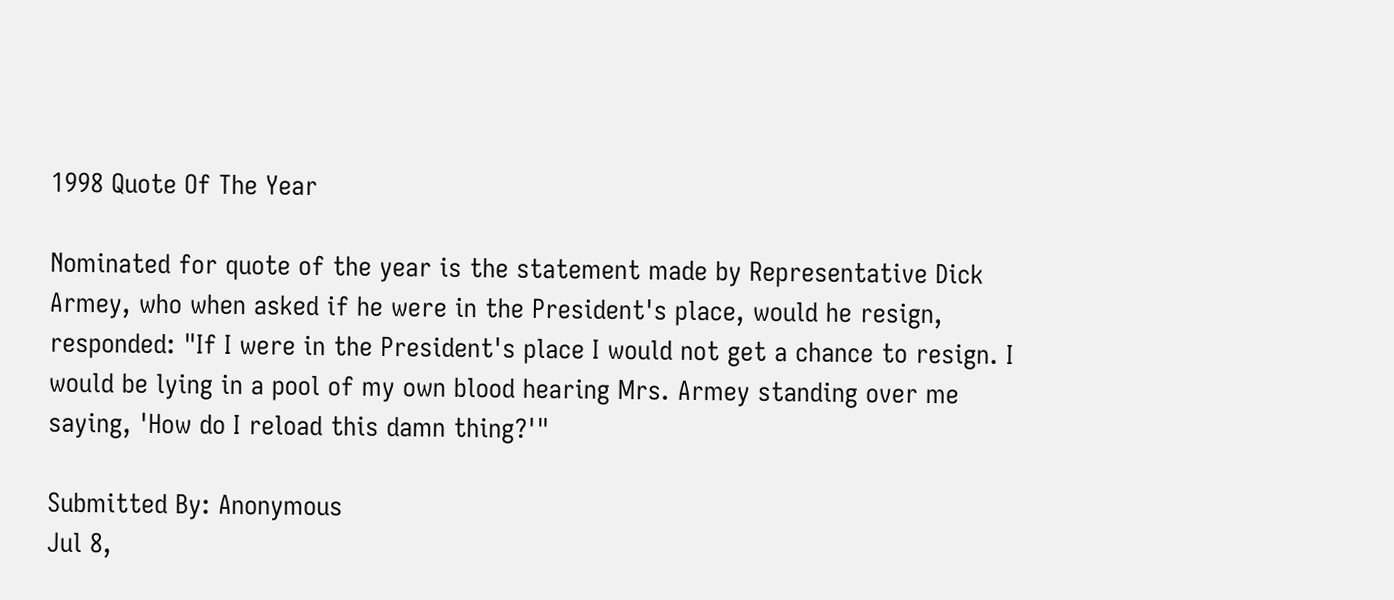1998 Quote Of The Year

Nominated for quote of the year is the statement made by Representative Dick Armey, who when asked if he were in the President's place, would he resign, responded: "If I were in the President's place I would not get a chance to resign. I would be lying in a pool of my own blood hearing Mrs. Armey standing over me saying, 'How do I reload this damn thing?'"

Submitted By: Anonymous
Jul 8,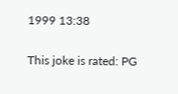1999 13:38

This joke is rated: PG